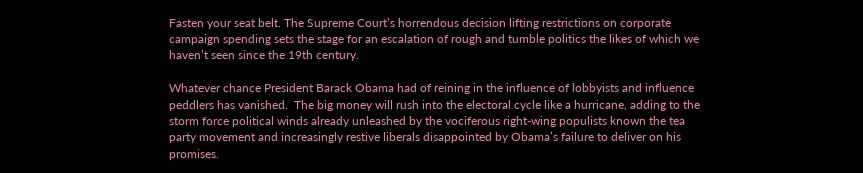Fasten your seat belt. The Supreme Court’s horrendous decision lifting restrictions on corporate campaign spending sets the stage for an escalation of rough and tumble politics the likes of which we haven’t seen since the 19th century.

Whatever chance President Barack Obama had of reining in the influence of lobbyists and influence peddlers has vanished.  The big money will rush into the electoral cycle like a hurricane, adding to the storm force political winds already unleashed by the vociferous right-wing populists known the tea party movement and increasingly restive liberals disappointed by Obama’s failure to deliver on his promises.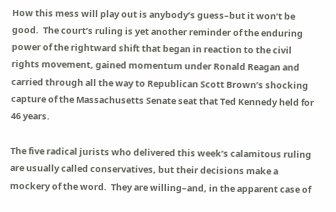How this mess will play out is anybody’s guess–but it won’t be good.  The court’s ruling is yet another reminder of the enduring power of the rightward shift that began in reaction to the civil rights movement, gained momentum under Ronald Reagan and carried through all the way to Republican Scott Brown’s shocking capture of the Massachusetts Senate seat that Ted Kennedy held for 46 years.

The five radical jurists who delivered this week’s calamitous ruling are usually called conservatives, but their decisions make a mockery of the word.  They are willing–and, in the apparent case of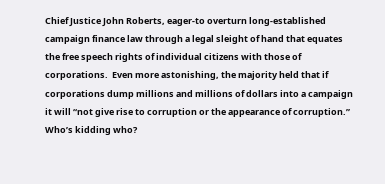Chief Justice John Roberts, eager-to overturn long-established campaign finance law through a legal sleight of hand that equates the free speech rights of individual citizens with those of corporations.  Even more astonishing, the majority held that if corporations dump millions and millions of dollars into a campaign it will “not give rise to corruption or the appearance of corruption.” Who’s kidding who?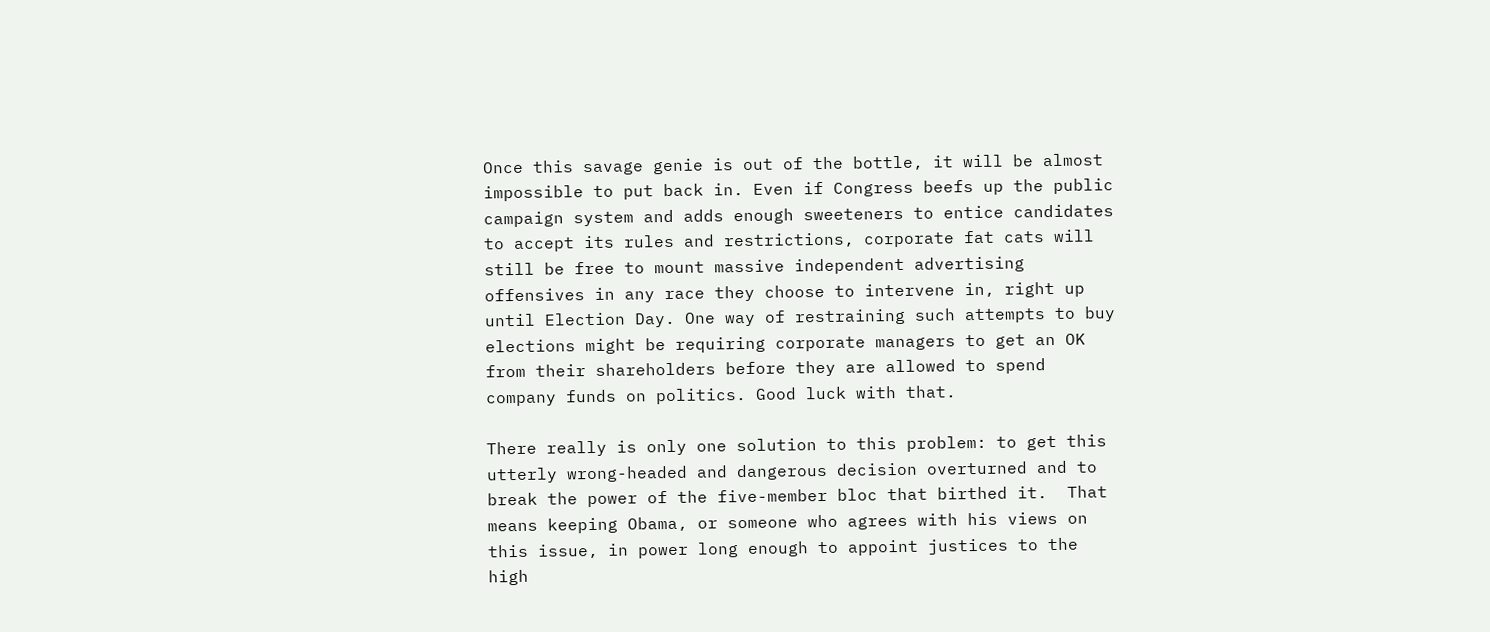Once this savage genie is out of the bottle, it will be almost impossible to put back in. Even if Congress beefs up the public campaign system and adds enough sweeteners to entice candidates to accept its rules and restrictions, corporate fat cats will still be free to mount massive independent advertising offensives in any race they choose to intervene in, right up until Election Day. One way of restraining such attempts to buy elections might be requiring corporate managers to get an OK from their shareholders before they are allowed to spend company funds on politics. Good luck with that.

There really is only one solution to this problem: to get this utterly wrong-headed and dangerous decision overturned and to break the power of the five-member bloc that birthed it.  That means keeping Obama, or someone who agrees with his views on this issue, in power long enough to appoint justices to the high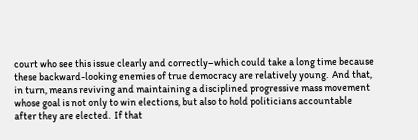court who see this issue clearly and correctly–which could take a long time because these backward-looking enemies of true democracy are relatively young.  And that, in turn, means reviving and maintaining a disciplined progressive mass movement whose goal is not only to win elections, but also to hold politicians accountable after they are elected.  If that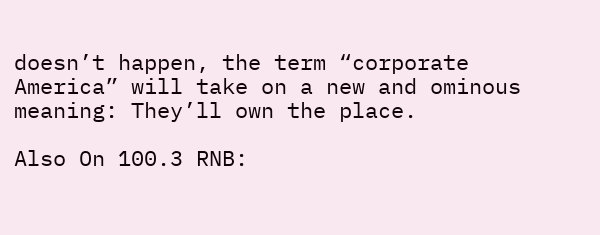doesn’t happen, the term “corporate America” will take on a new and ominous meaning: They’ll own the place.

Also On 100.3 RNB: